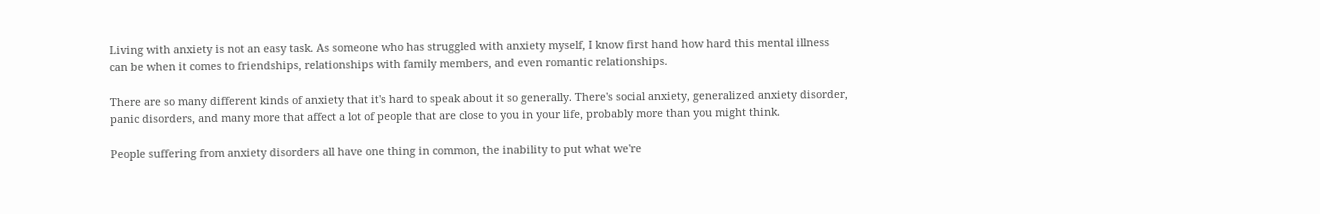Living with anxiety is not an easy task. As someone who has struggled with anxiety myself, I know first hand how hard this mental illness can be when it comes to friendships, relationships with family members, and even romantic relationships.

There are so many different kinds of anxiety that it's hard to speak about it so generally. There's social anxiety, generalized anxiety disorder, panic disorders, and many more that affect a lot of people that are close to you in your life, probably more than you might think.

People suffering from anxiety disorders all have one thing in common, the inability to put what we're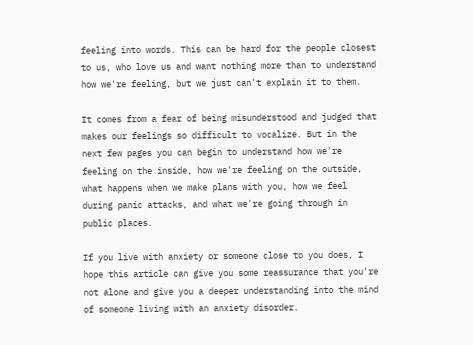feeling into words. This can be hard for the people closest to us, who love us and want nothing more than to understand how we're feeling, but we just can't explain it to them.

It comes from a fear of being misunderstood and judged that makes our feelings so difficult to vocalize. But in the next few pages you can begin to understand how we're feeling on the inside, how we're feeling on the outside, what happens when we make plans with you, how we feel during panic attacks, and what we're going through in public places.

If you live with anxiety or someone close to you does, I hope this article can give you some reassurance that you're not alone and give you a deeper understanding into the mind of someone living with an anxiety disorder.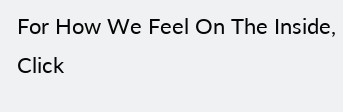For How We Feel On The Inside, Click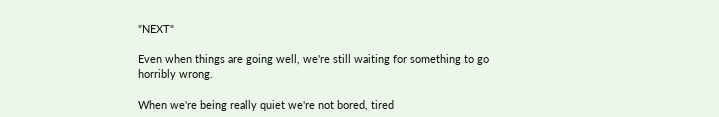"NEXT"

Even when things are going well, we're still waiting for something to go horribly wrong.

When we're being really quiet we're not bored, tired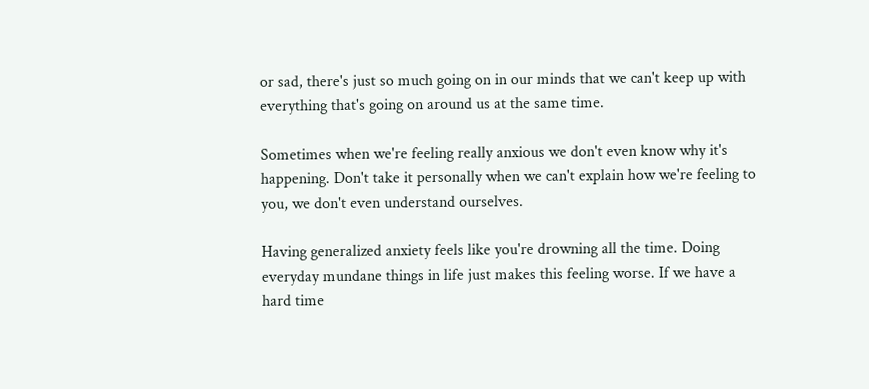or sad, there's just so much going on in our minds that we can't keep up with everything that's going on around us at the same time.

Sometimes when we're feeling really anxious we don't even know why it's happening. Don't take it personally when we can't explain how we're feeling to you, we don't even understand ourselves.

Having generalized anxiety feels like you're drowning all the time. Doing everyday mundane things in life just makes this feeling worse. If we have a hard time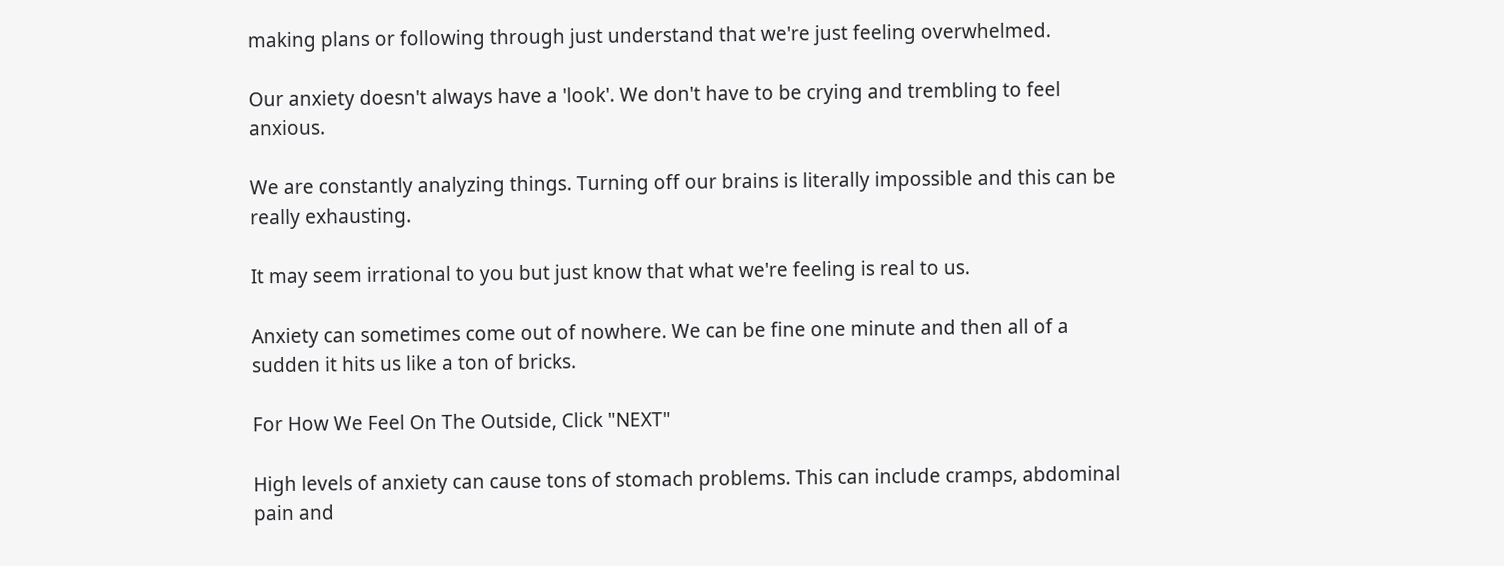making plans or following through just understand that we're just feeling overwhelmed.

Our anxiety doesn't always have a 'look'. We don't have to be crying and trembling to feel anxious.

We are constantly analyzing things. Turning off our brains is literally impossible and this can be really exhausting.

It may seem irrational to you but just know that what we're feeling is real to us.

Anxiety can sometimes come out of nowhere. We can be fine one minute and then all of a sudden it hits us like a ton of bricks.

For How We Feel On The Outside, Click "NEXT"

High levels of anxiety can cause tons of stomach problems. This can include cramps, abdominal pain and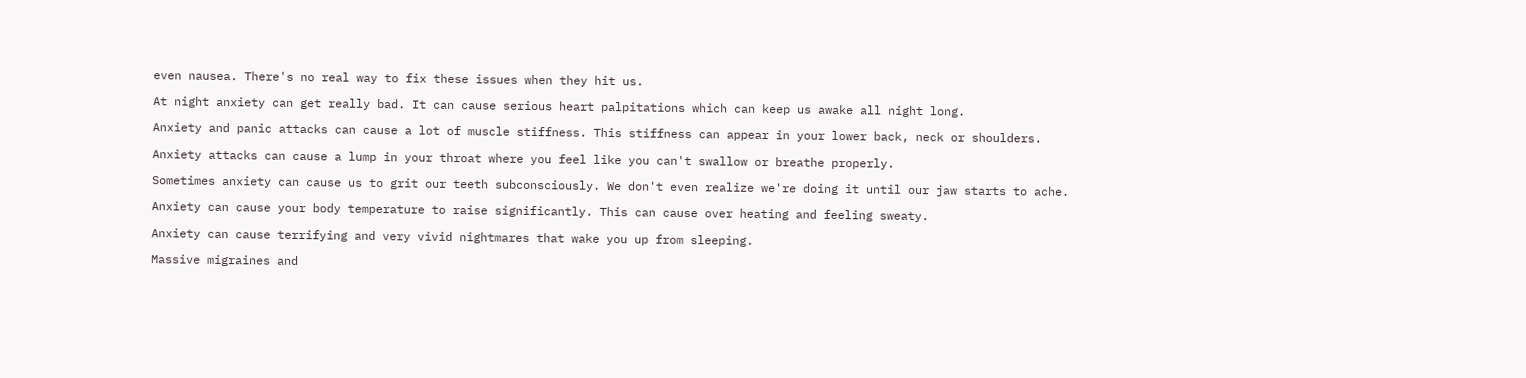even nausea. There's no real way to fix these issues when they hit us.

At night anxiety can get really bad. It can cause serious heart palpitations which can keep us awake all night long.

Anxiety and panic attacks can cause a lot of muscle stiffness. This stiffness can appear in your lower back, neck or shoulders.

Anxiety attacks can cause a lump in your throat where you feel like you can't swallow or breathe properly.

Sometimes anxiety can cause us to grit our teeth subconsciously. We don't even realize we're doing it until our jaw starts to ache.

Anxiety can cause your body temperature to raise significantly. This can cause over heating and feeling sweaty.

Anxiety can cause terrifying and very vivid nightmares that wake you up from sleeping.

Massive migraines and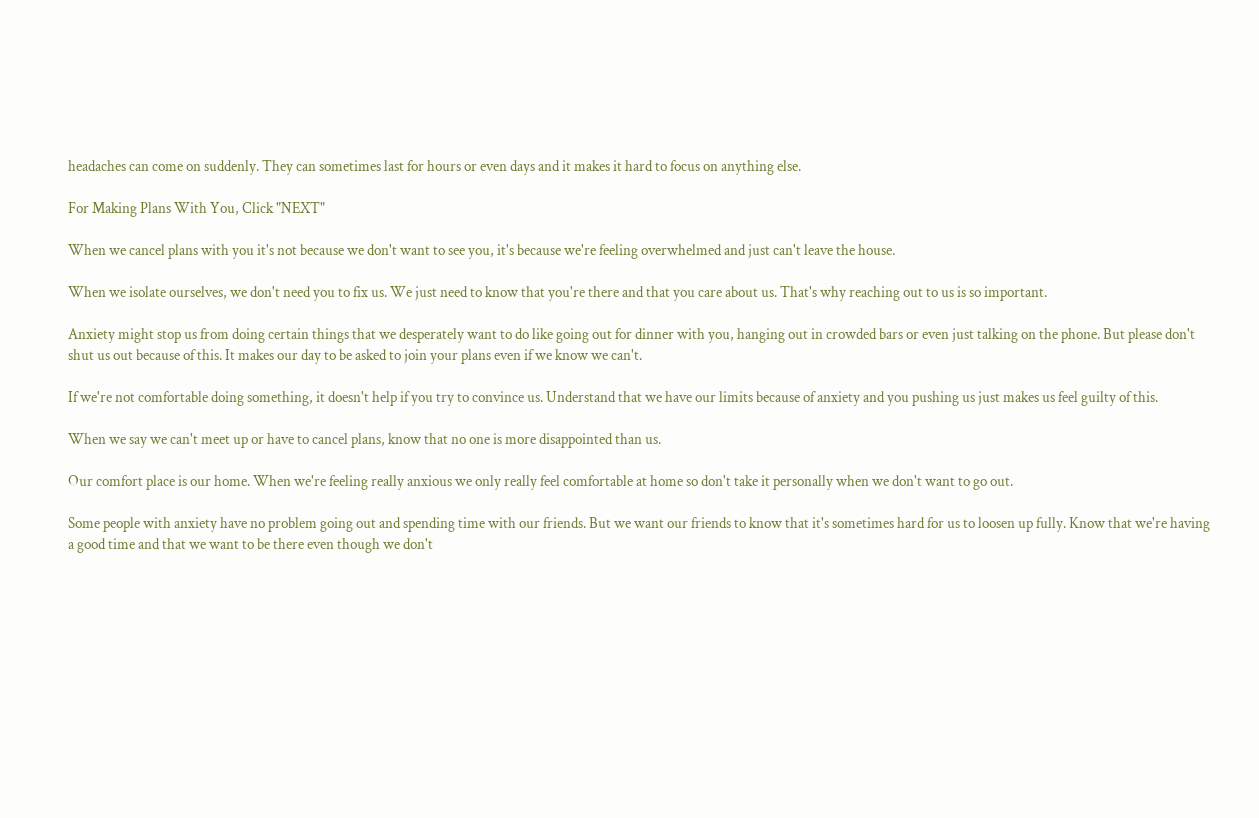headaches can come on suddenly. They can sometimes last for hours or even days and it makes it hard to focus on anything else.

For Making Plans With You, Click "NEXT"

When we cancel plans with you it's not because we don't want to see you, it's because we're feeling overwhelmed and just can't leave the house.

When we isolate ourselves, we don't need you to fix us. We just need to know that you're there and that you care about us. That's why reaching out to us is so important.

Anxiety might stop us from doing certain things that we desperately want to do like going out for dinner with you, hanging out in crowded bars or even just talking on the phone. But please don't shut us out because of this. It makes our day to be asked to join your plans even if we know we can't.

If we're not comfortable doing something, it doesn't help if you try to convince us. Understand that we have our limits because of anxiety and you pushing us just makes us feel guilty of this.

When we say we can't meet up or have to cancel plans, know that no one is more disappointed than us.

Our comfort place is our home. When we're feeling really anxious we only really feel comfortable at home so don't take it personally when we don't want to go out.

Some people with anxiety have no problem going out and spending time with our friends. But we want our friends to know that it's sometimes hard for us to loosen up fully. Know that we're having a good time and that we want to be there even though we don't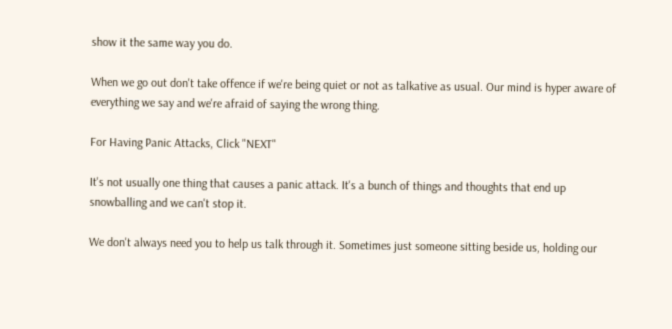show it the same way you do.

When we go out don't take offence if we're being quiet or not as talkative as usual. Our mind is hyper aware of everything we say and we're afraid of saying the wrong thing.

For Having Panic Attacks, Click "NEXT"

It's not usually one thing that causes a panic attack. It's a bunch of things and thoughts that end up snowballing and we can't stop it.

We don't always need you to help us talk through it. Sometimes just someone sitting beside us, holding our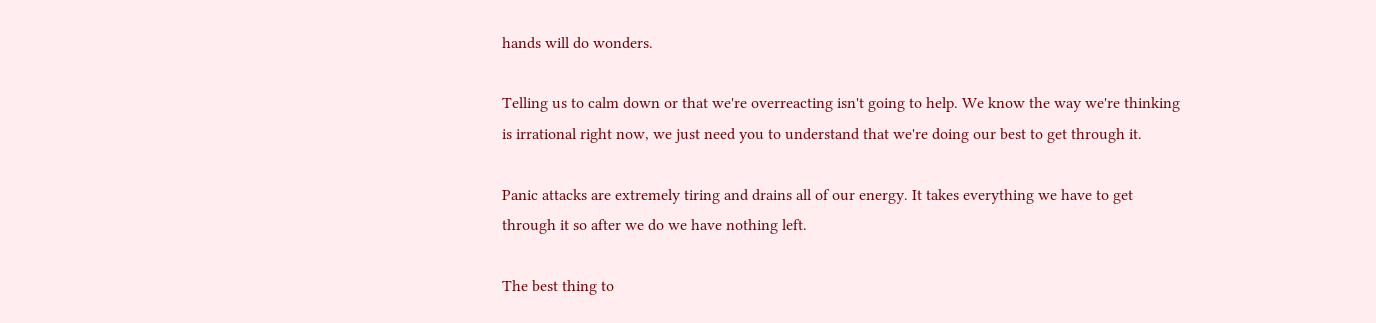hands will do wonders.

Telling us to calm down or that we're overreacting isn't going to help. We know the way we're thinking is irrational right now, we just need you to understand that we're doing our best to get through it.

Panic attacks are extremely tiring and drains all of our energy. It takes everything we have to get through it so after we do we have nothing left.

The best thing to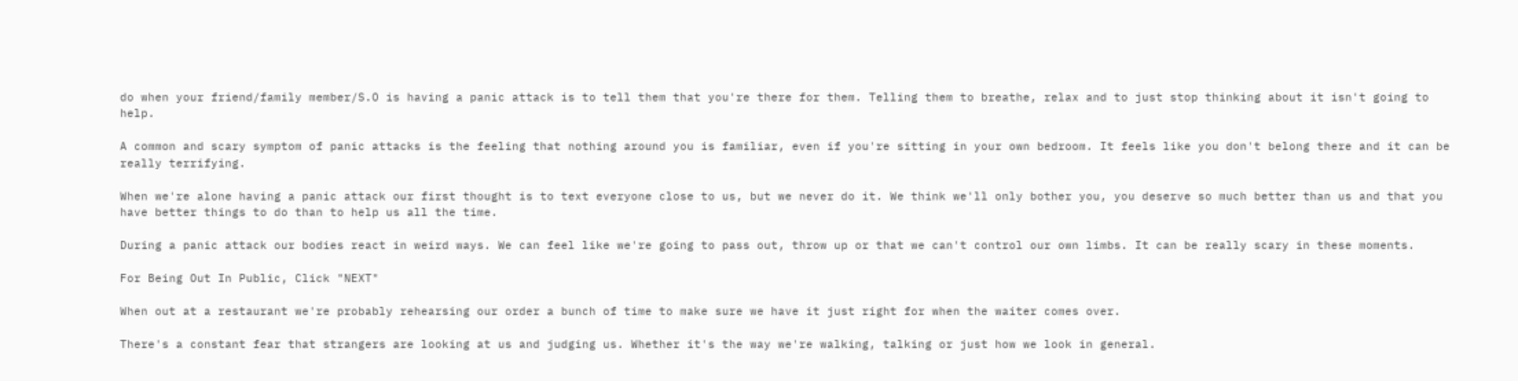do when your friend/family member/S.O is having a panic attack is to tell them that you're there for them. Telling them to breathe, relax and to just stop thinking about it isn't going to help.

A common and scary symptom of panic attacks is the feeling that nothing around you is familiar, even if you're sitting in your own bedroom. It feels like you don't belong there and it can be really terrifying.

When we're alone having a panic attack our first thought is to text everyone close to us, but we never do it. We think we'll only bother you, you deserve so much better than us and that you have better things to do than to help us all the time.

During a panic attack our bodies react in weird ways. We can feel like we're going to pass out, throw up or that we can't control our own limbs. It can be really scary in these moments.

For Being Out In Public, Click "NEXT"

When out at a restaurant we're probably rehearsing our order a bunch of time to make sure we have it just right for when the waiter comes over.

There's a constant fear that strangers are looking at us and judging us. Whether it's the way we're walking, talking or just how we look in general.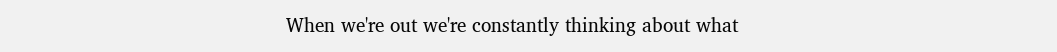When we're out we're constantly thinking about what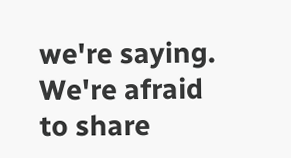we're saying. We're afraid to share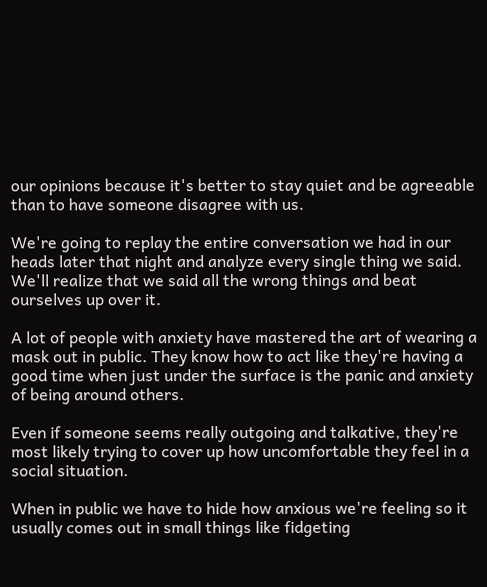our opinions because it's better to stay quiet and be agreeable than to have someone disagree with us.

We're going to replay the entire conversation we had in our heads later that night and analyze every single thing we said. We'll realize that we said all the wrong things and beat ourselves up over it.

A lot of people with anxiety have mastered the art of wearing a mask out in public. They know how to act like they're having a good time when just under the surface is the panic and anxiety of being around others.

Even if someone seems really outgoing and talkative, they're most likely trying to cover up how uncomfortable they feel in a social situation.

When in public we have to hide how anxious we're feeling so it usually comes out in small things like fidgeting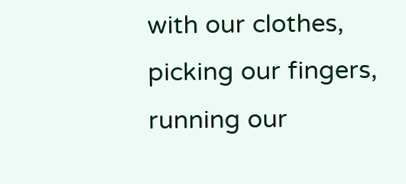with our clothes, picking our fingers, running our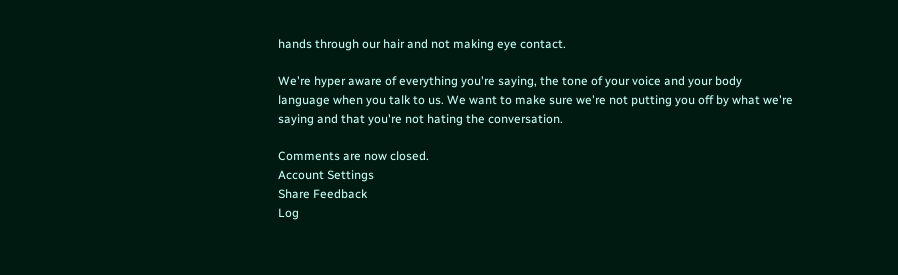hands through our hair and not making eye contact.

We're hyper aware of everything you're saying, the tone of your voice and your body language when you talk to us. We want to make sure we're not putting you off by what we're saying and that you're not hating the conversation.

Comments are now closed.
Account Settings
Share Feedback
Log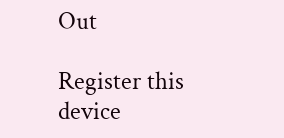Out

Register this device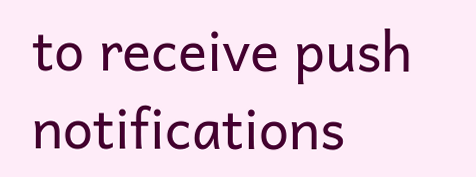to receive push notifications